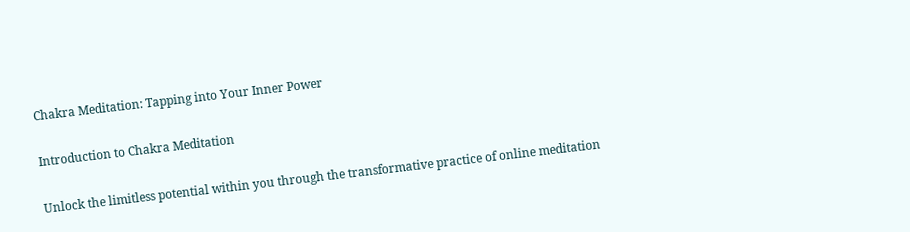Chakra Meditation: Tapping into Your Inner Power

Introduction to Chakra Meditation

Unlock the limitless potential within you through the transformative practice of online meditation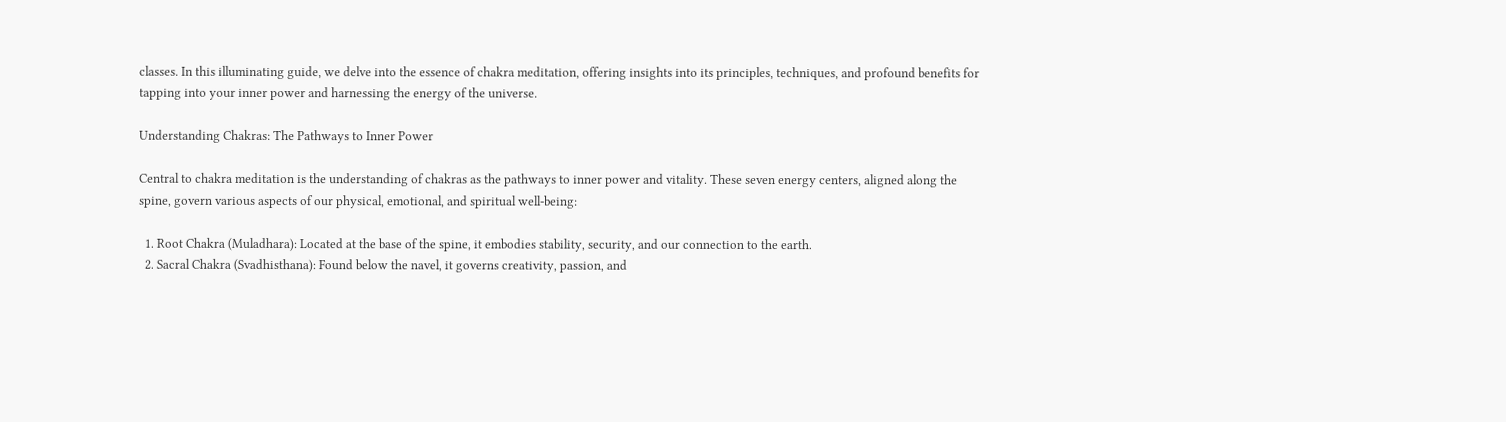classes. In this illuminating guide, we delve into the essence of chakra meditation, offering insights into its principles, techniques, and profound benefits for tapping into your inner power and harnessing the energy of the universe.

Understanding Chakras: The Pathways to Inner Power

Central to chakra meditation is the understanding of chakras as the pathways to inner power and vitality. These seven energy centers, aligned along the spine, govern various aspects of our physical, emotional, and spiritual well-being:

  1. Root Chakra (Muladhara): Located at the base of the spine, it embodies stability, security, and our connection to the earth.
  2. Sacral Chakra (Svadhisthana): Found below the navel, it governs creativity, passion, and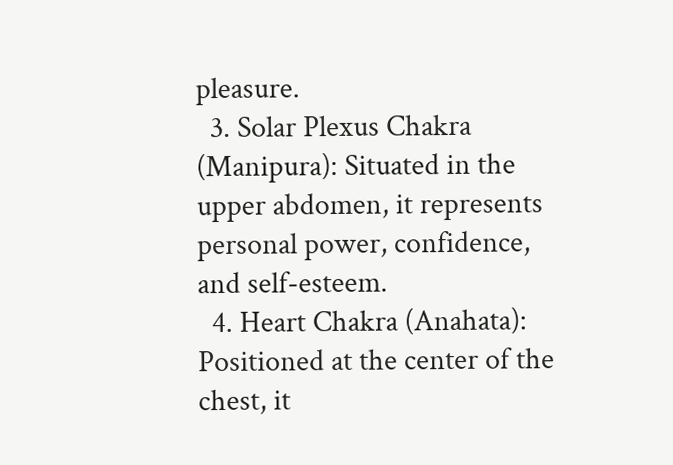pleasure.
  3. Solar Plexus Chakra (Manipura): Situated in the upper abdomen, it represents personal power, confidence, and self-esteem.
  4. Heart Chakra (Anahata): Positioned at the center of the chest, it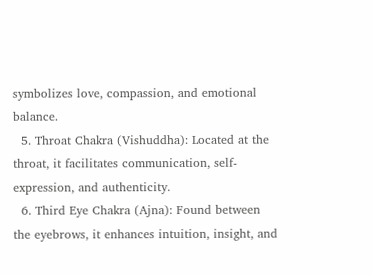symbolizes love, compassion, and emotional balance.
  5. Throat Chakra (Vishuddha): Located at the throat, it facilitates communication, self-expression, and authenticity.
  6. Third Eye Chakra (Ajna): Found between the eyebrows, it enhances intuition, insight, and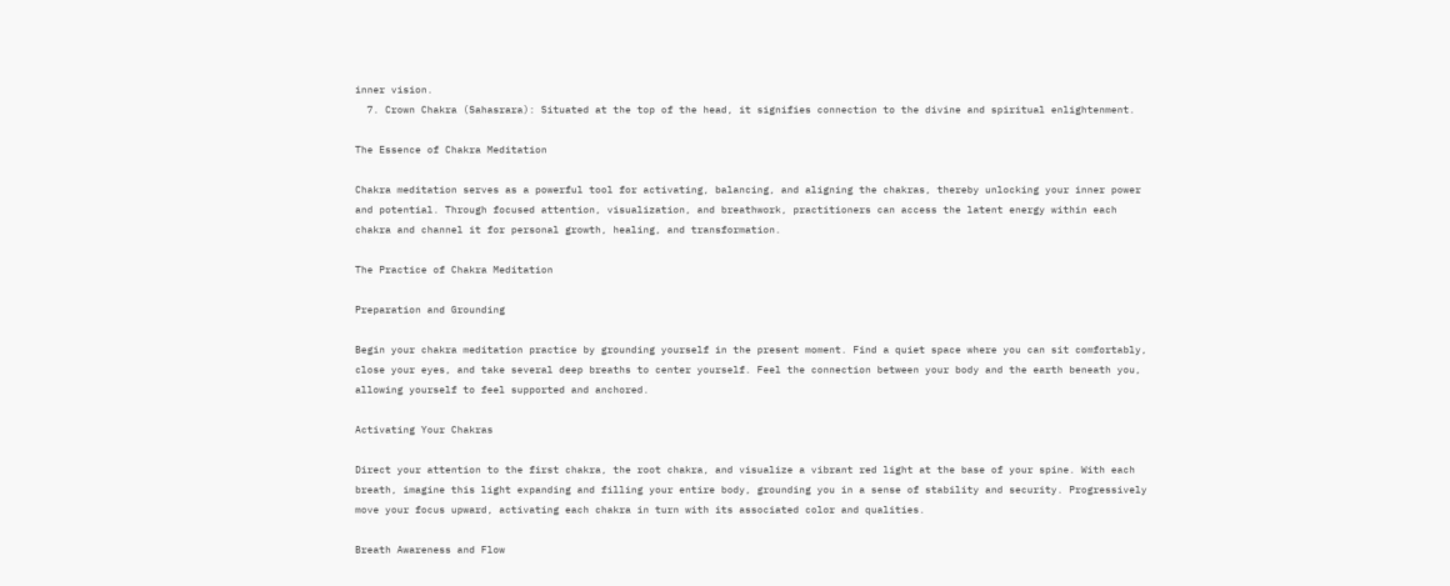inner vision.
  7. Crown Chakra (Sahasrara): Situated at the top of the head, it signifies connection to the divine and spiritual enlightenment.

The Essence of Chakra Meditation

Chakra meditation serves as a powerful tool for activating, balancing, and aligning the chakras, thereby unlocking your inner power and potential. Through focused attention, visualization, and breathwork, practitioners can access the latent energy within each chakra and channel it for personal growth, healing, and transformation.

The Practice of Chakra Meditation

Preparation and Grounding

Begin your chakra meditation practice by grounding yourself in the present moment. Find a quiet space where you can sit comfortably, close your eyes, and take several deep breaths to center yourself. Feel the connection between your body and the earth beneath you, allowing yourself to feel supported and anchored.

Activating Your Chakras

Direct your attention to the first chakra, the root chakra, and visualize a vibrant red light at the base of your spine. With each breath, imagine this light expanding and filling your entire body, grounding you in a sense of stability and security. Progressively move your focus upward, activating each chakra in turn with its associated color and qualities.

Breath Awareness and Flow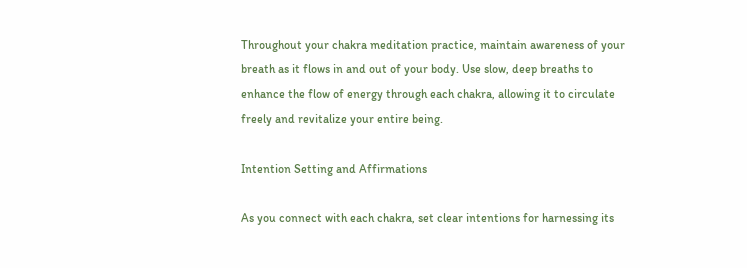Throughout your chakra meditation practice, maintain awareness of your breath as it flows in and out of your body. Use slow, deep breaths to enhance the flow of energy through each chakra, allowing it to circulate freely and revitalize your entire being.

Intention Setting and Affirmations

As you connect with each chakra, set clear intentions for harnessing its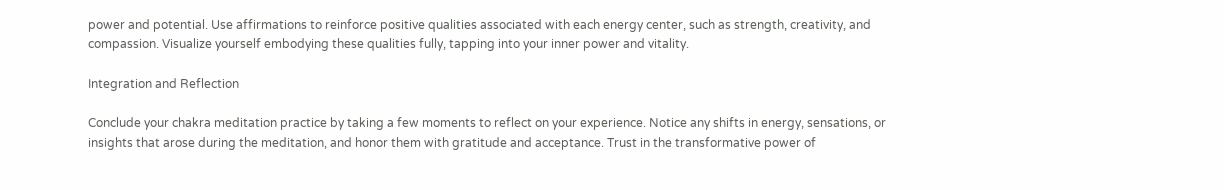power and potential. Use affirmations to reinforce positive qualities associated with each energy center, such as strength, creativity, and compassion. Visualize yourself embodying these qualities fully, tapping into your inner power and vitality.

Integration and Reflection

Conclude your chakra meditation practice by taking a few moments to reflect on your experience. Notice any shifts in energy, sensations, or insights that arose during the meditation, and honor them with gratitude and acceptance. Trust in the transformative power of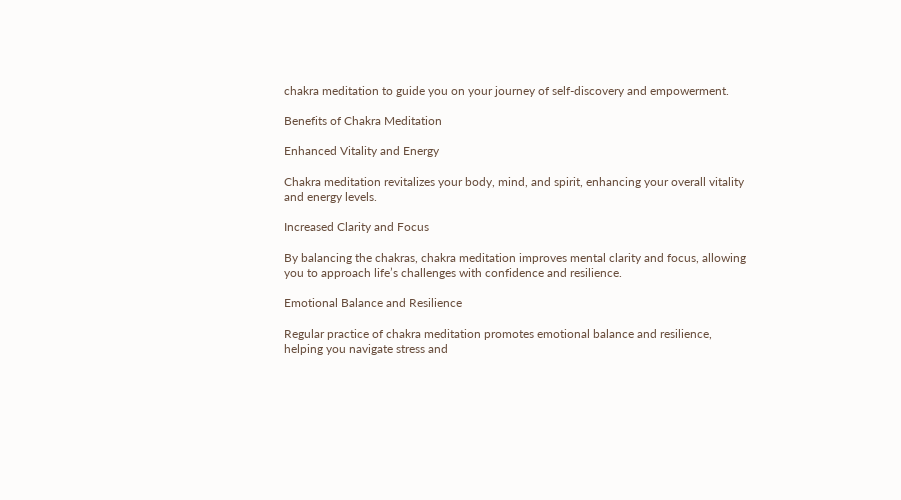chakra meditation to guide you on your journey of self-discovery and empowerment.

Benefits of Chakra Meditation

Enhanced Vitality and Energy

Chakra meditation revitalizes your body, mind, and spirit, enhancing your overall vitality and energy levels.

Increased Clarity and Focus

By balancing the chakras, chakra meditation improves mental clarity and focus, allowing you to approach life’s challenges with confidence and resilience.

Emotional Balance and Resilience

Regular practice of chakra meditation promotes emotional balance and resilience, helping you navigate stress and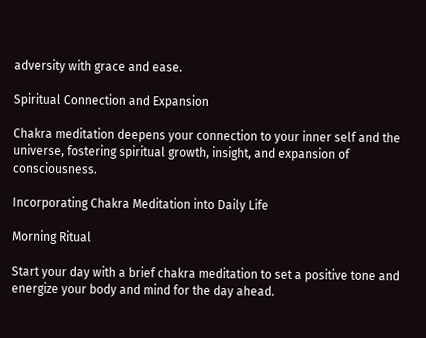adversity with grace and ease.

Spiritual Connection and Expansion

Chakra meditation deepens your connection to your inner self and the universe, fostering spiritual growth, insight, and expansion of consciousness.

Incorporating Chakra Meditation into Daily Life

Morning Ritual

Start your day with a brief chakra meditation to set a positive tone and energize your body and mind for the day ahead.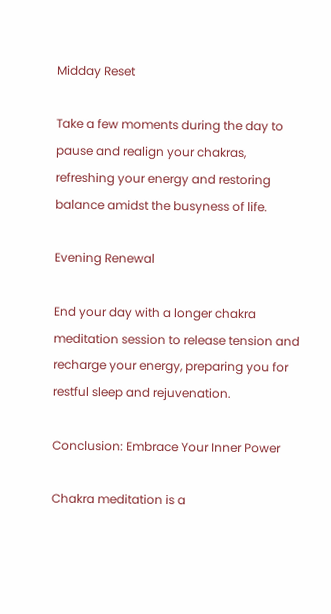Midday Reset

Take a few moments during the day to pause and realign your chakras, refreshing your energy and restoring balance amidst the busyness of life.

Evening Renewal

End your day with a longer chakra meditation session to release tension and recharge your energy, preparing you for restful sleep and rejuvenation.

Conclusion: Embrace Your Inner Power

Chakra meditation is a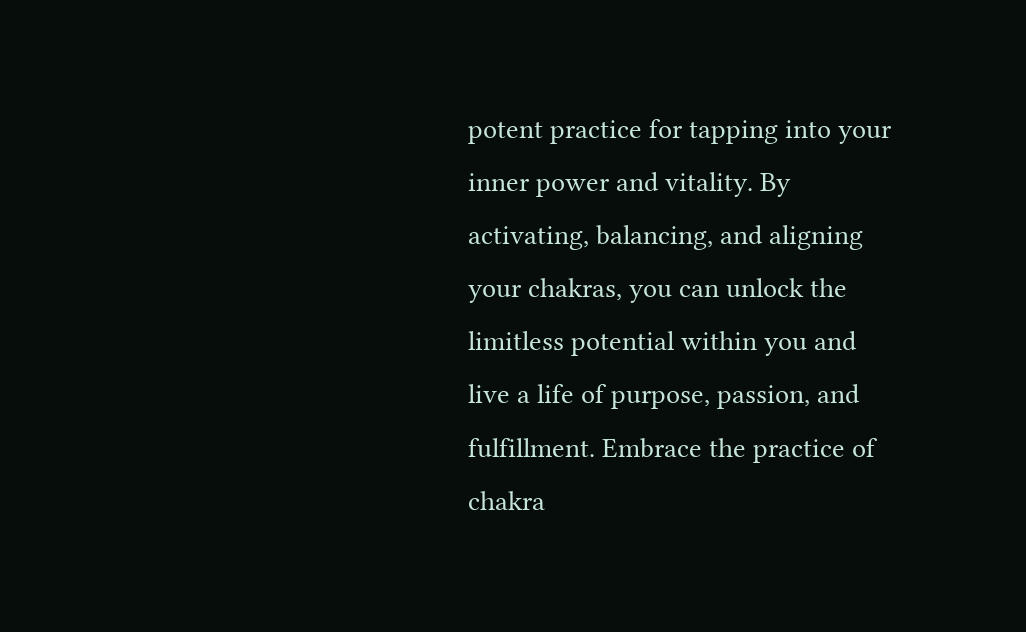potent practice for tapping into your inner power and vitality. By activating, balancing, and aligning your chakras, you can unlock the limitless potential within you and live a life of purpose, passion, and fulfillment. Embrace the practice of chakra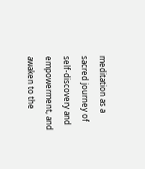meditation as a sacred journey of self-discovery and empowerment, and awaken to the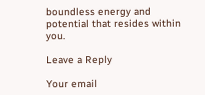boundless energy and potential that resides within you.

Leave a Reply

Your email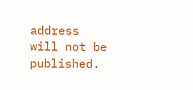address will not be published.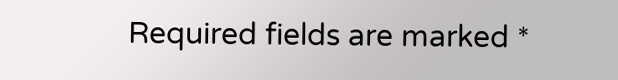Required fields are marked *